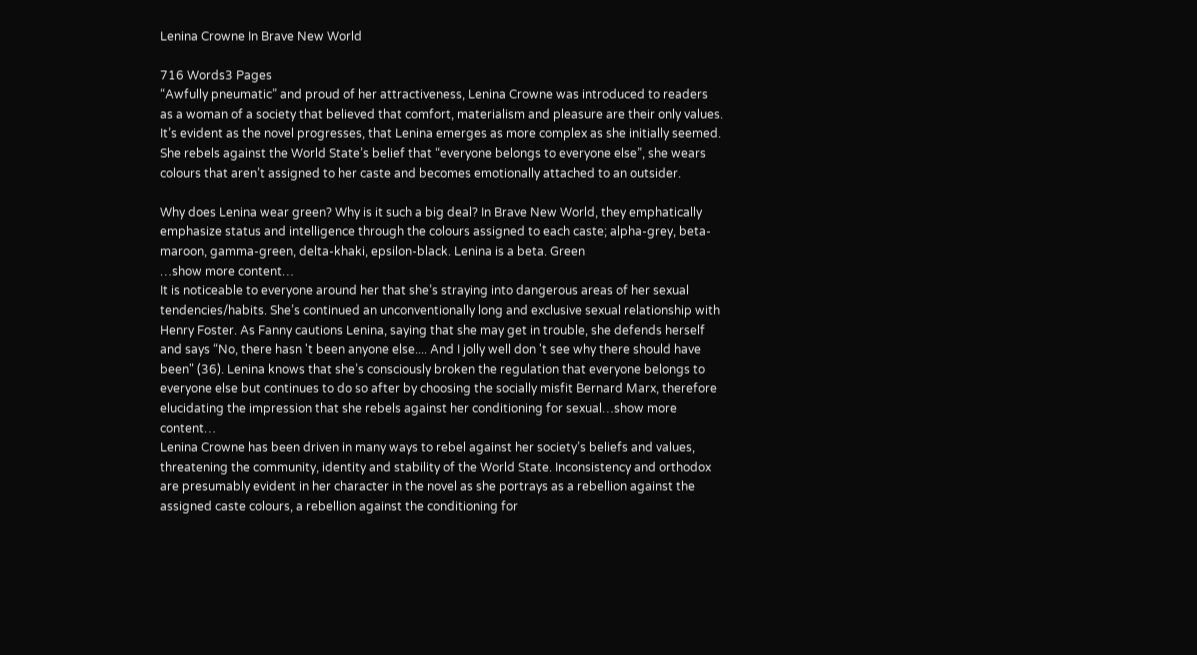Lenina Crowne In Brave New World

716 Words3 Pages
“Awfully pneumatic” and proud of her attractiveness, Lenina Crowne was introduced to readers as a woman of a society that believed that comfort, materialism and pleasure are their only values. It’s evident as the novel progresses, that Lenina emerges as more complex as she initially seemed. She rebels against the World State’s belief that “everyone belongs to everyone else”, she wears colours that aren’t assigned to her caste and becomes emotionally attached to an outsider.

Why does Lenina wear green? Why is it such a big deal? In Brave New World, they emphatically emphasize status and intelligence through the colours assigned to each caste; alpha-grey, beta-maroon, gamma-green, delta-khaki, epsilon-black. Lenina is a beta. Green
…show more content…
It is noticeable to everyone around her that she’s straying into dangerous areas of her sexual tendencies/habits. She’s continued an unconventionally long and exclusive sexual relationship with Henry Foster. As Fanny cautions Lenina, saying that she may get in trouble, she defends herself and says “No, there hasn 't been anyone else.... And I jolly well don 't see why there should have been" (36). Lenina knows that she’s consciously broken the regulation that everyone belongs to everyone else but continues to do so after by choosing the socially misfit Bernard Marx, therefore elucidating the impression that she rebels against her conditioning for sexual…show more content…
Lenina Crowne has been driven in many ways to rebel against her society’s beliefs and values, threatening the community, identity and stability of the World State. Inconsistency and orthodox are presumably evident in her character in the novel as she portrays as a rebellion against the assigned caste colours, a rebellion against the conditioning for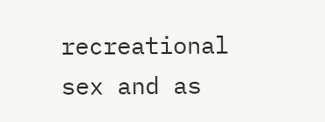recreational sex and as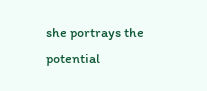she portrays the potential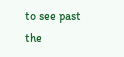to see past the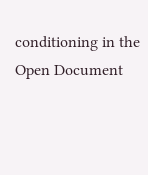conditioning in the
Open Document